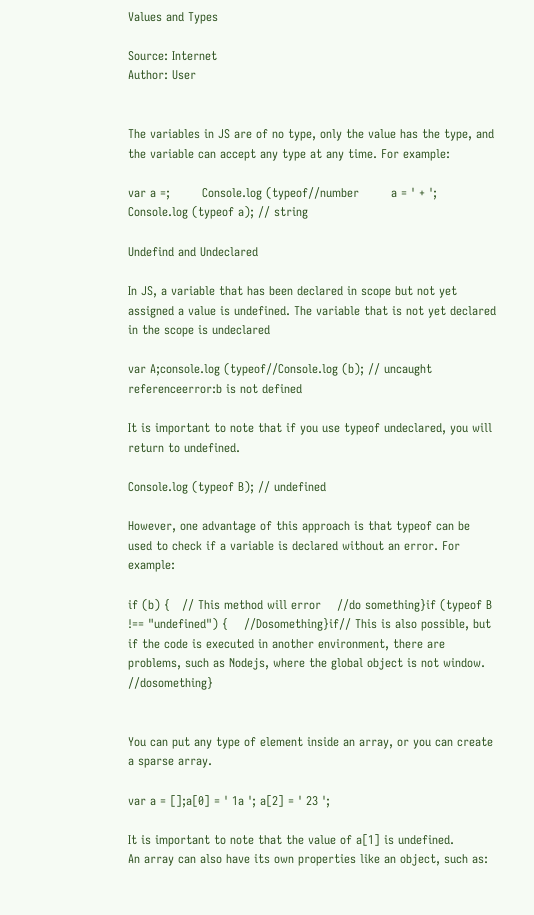Values and Types

Source: Internet
Author: User


The variables in JS are of no type, only the value has the type, and the variable can accept any type at any time. For example:

var a =;        Console.log (typeof//number        a = ' + ';        Console.log (typeof a); // string

Undefind and Undeclared

In JS, a variable that has been declared in scope but not yet assigned a value is undefined. The variable that is not yet declared in the scope is undeclared

var A;console.log (typeof//Console.log (b); // uncaught referenceerror:b is not defined

It is important to note that if you use typeof undeclared, you will return to undefined.

Console.log (typeof B); // undefined

However, one advantage of this approach is that typeof can be used to check if a variable is declared without an error. For example:

if (b) {   // This method will error    //do something}if (typeof B !== "undefined") {    //Dosomething}if// This is also possible, but if the code is executed in another environment, there are problems, such as Nodejs, where the global object is not window.     //dosomething}


You can put any type of element inside an array, or you can create a sparse array.

var a = [];a[0] = ' 1a '; a[2] = ' 23 ';

It is important to note that the value of a[1] is undefined.
An array can also have its own properties like an object, such as: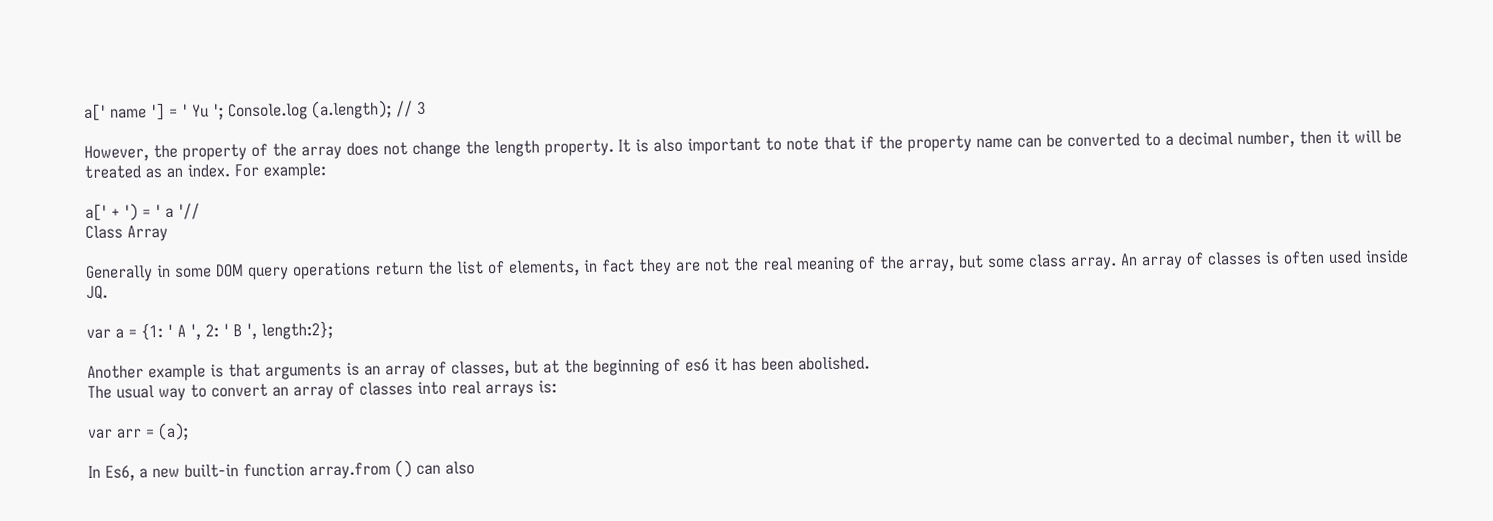a[' name '] = ' Yu '; Console.log (a.length); // 3

However, the property of the array does not change the length property. It is also important to note that if the property name can be converted to a decimal number, then it will be treated as an index. For example:

a[' + ') = ' a '//
Class Array

Generally in some DOM query operations return the list of elements, in fact they are not the real meaning of the array, but some class array. An array of classes is often used inside JQ.

var a = {1: ' A ', 2: ' B ', length:2};

Another example is that arguments is an array of classes, but at the beginning of es6 it has been abolished.
The usual way to convert an array of classes into real arrays is:

var arr = (a);

In Es6, a new built-in function array.from () can also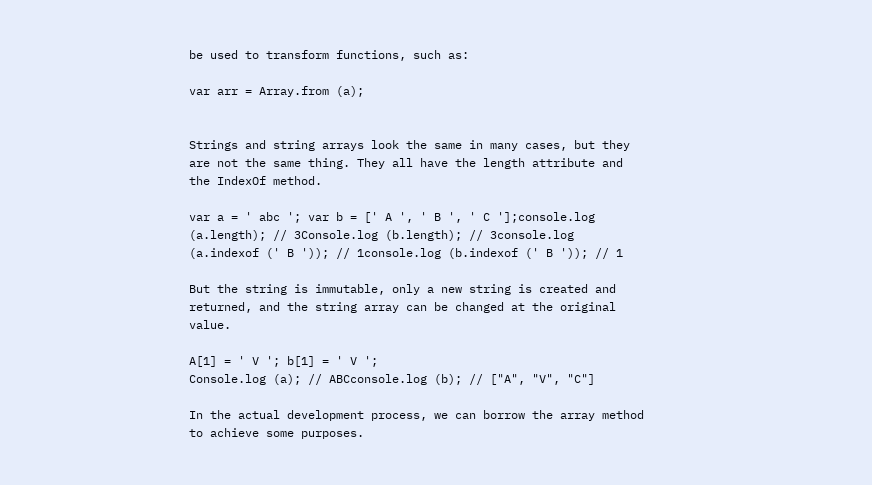be used to transform functions, such as:

var arr = Array.from (a);


Strings and string arrays look the same in many cases, but they are not the same thing. They all have the length attribute and the IndexOf method.

var a = ' abc '; var b = [' A ', ' B ', ' C '];console.log (a.length); // 3Console.log (b.length); // 3console.log (a.indexof (' B ')); // 1console.log (b.indexof (' B ')); // 1

But the string is immutable, only a new string is created and returned, and the string array can be changed at the original value.

A[1] = ' V '; b[1] = ' V ';
Console.log (a); // ABCconsole.log (b); // ["A", "V", "C"]

In the actual development process, we can borrow the array method to achieve some purposes.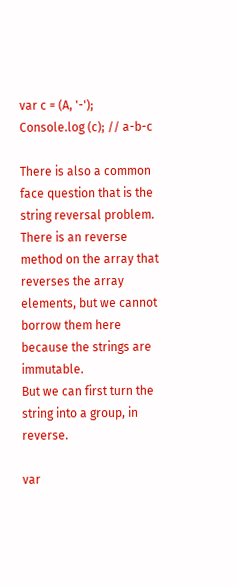var c = (A, '-'); Console.log (c); // a-b-c

There is also a common face question that is the string reversal problem.
There is an reverse method on the array that reverses the array elements, but we cannot borrow them here because the strings are immutable.
But we can first turn the string into a group, in reverse.

var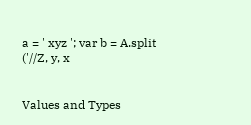a = ' xyz '; var b = A.split ('//Z, y, x


Values and Types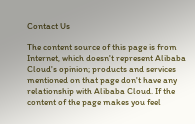Contact Us

The content source of this page is from Internet, which doesn't represent Alibaba Cloud's opinion; products and services mentioned on that page don't have any relationship with Alibaba Cloud. If the content of the page makes you feel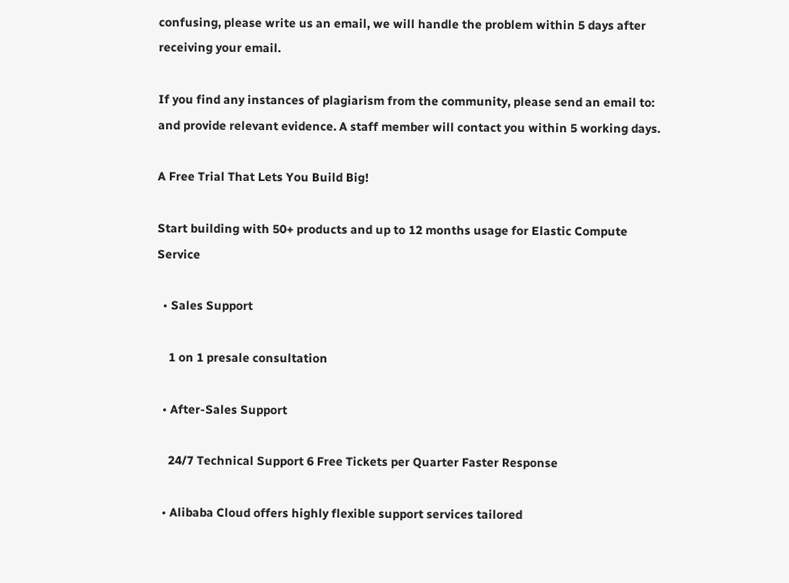confusing, please write us an email, we will handle the problem within 5 days after receiving your email.

If you find any instances of plagiarism from the community, please send an email to: and provide relevant evidence. A staff member will contact you within 5 working days.

A Free Trial That Lets You Build Big!

Start building with 50+ products and up to 12 months usage for Elastic Compute Service

  • Sales Support

    1 on 1 presale consultation

  • After-Sales Support

    24/7 Technical Support 6 Free Tickets per Quarter Faster Response

  • Alibaba Cloud offers highly flexible support services tailored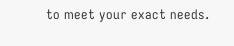to meet your exact needs.